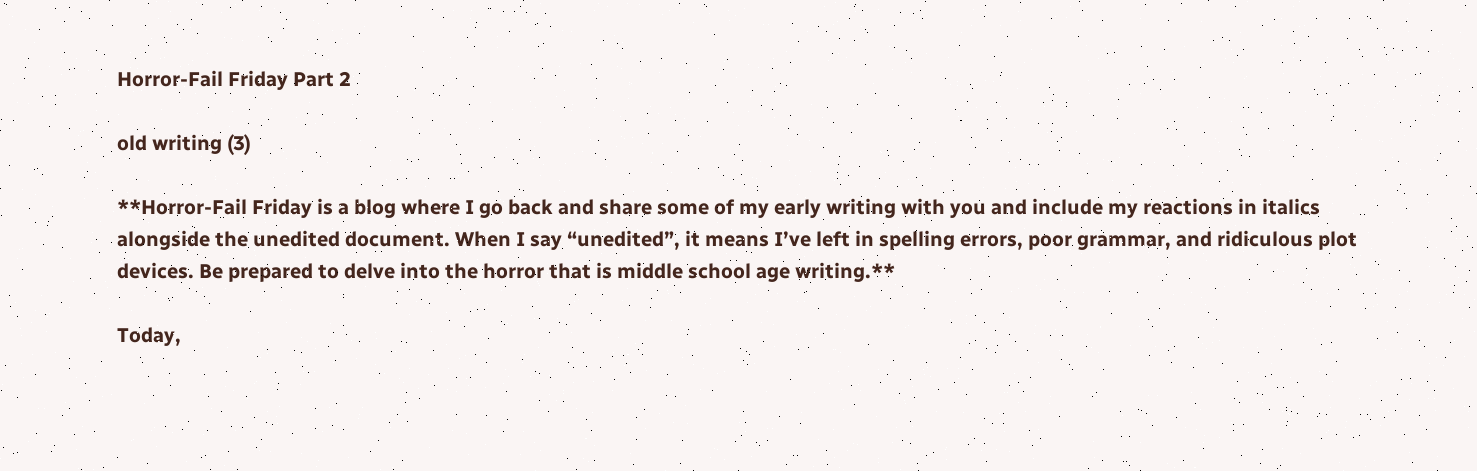Horror-Fail Friday Part 2

old writing (3)

**Horror-Fail Friday is a blog where I go back and share some of my early writing with you and include my reactions in italics alongside the unedited document. When I say “unedited”, it means I’ve left in spelling errors, poor grammar, and ridiculous plot devices. Be prepared to delve into the horror that is middle school age writing.**

Today,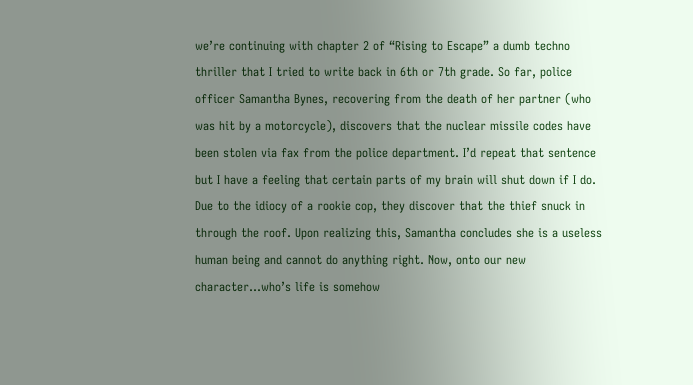we’re continuing with chapter 2 of “Rising to Escape” a dumb techno thriller that I tried to write back in 6th or 7th grade. So far, police officer Samantha Bynes, recovering from the death of her partner (who was hit by a motorcycle), discovers that the nuclear missile codes have been stolen via fax from the police department. I’d repeat that sentence but I have a feeling that certain parts of my brain will shut down if I do. Due to the idiocy of a rookie cop, they discover that the thief snuck in through the roof. Upon realizing this, Samantha concludes she is a useless human being and cannot do anything right. Now, onto our new character…who’s life is somehow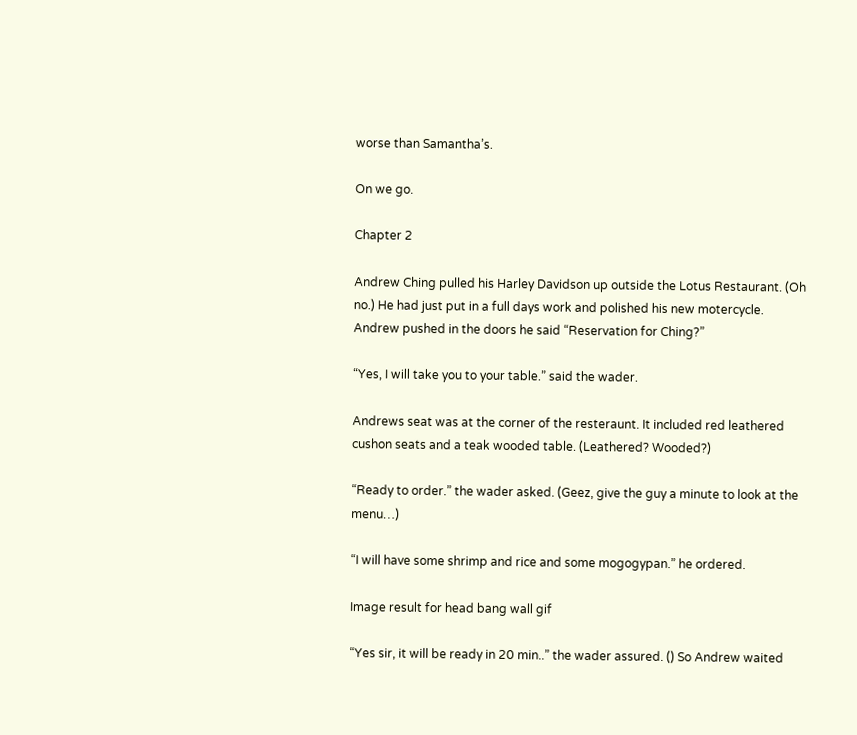worse than Samantha’s.

On we go.

Chapter 2

Andrew Ching pulled his Harley Davidson up outside the Lotus Restaurant. (Oh no.) He had just put in a full days work and polished his new motercycle. Andrew pushed in the doors he said “Reservation for Ching?”

“Yes, I will take you to your table.” said the wader.

Andrews seat was at the corner of the resteraunt. It included red leathered cushon seats and a teak wooded table. (Leathered? Wooded?)

“Ready to order.” the wader asked. (Geez, give the guy a minute to look at the menu…)

“I will have some shrimp and rice and some mogogypan.” he ordered.

Image result for head bang wall gif

“Yes sir, it will be ready in 20 min..” the wader assured. () So Andrew waited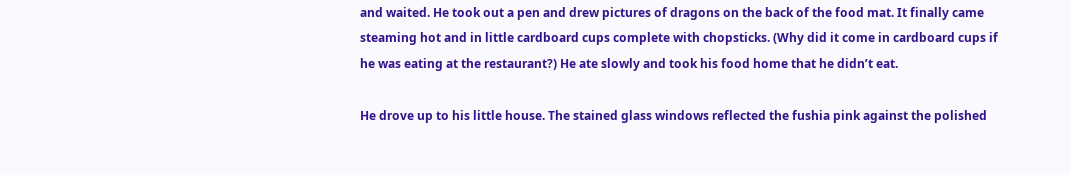and waited. He took out a pen and drew pictures of dragons on the back of the food mat. It finally came steaming hot and in little cardboard cups complete with chopsticks. (Why did it come in cardboard cups if he was eating at the restaurant?) He ate slowly and took his food home that he didn’t eat.

He drove up to his little house. The stained glass windows reflected the fushia pink against the polished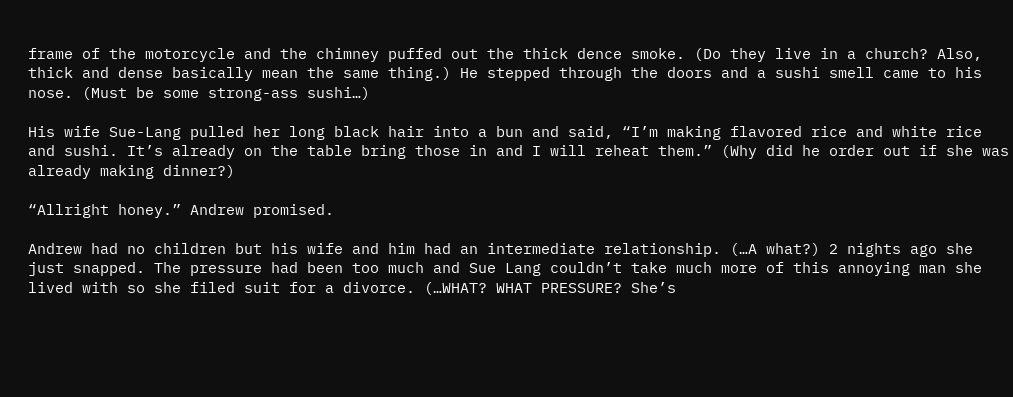frame of the motorcycle and the chimney puffed out the thick dence smoke. (Do they live in a church? Also, thick and dense basically mean the same thing.) He stepped through the doors and a sushi smell came to his nose. (Must be some strong-ass sushi…)

His wife Sue-Lang pulled her long black hair into a bun and said, “I’m making flavored rice and white rice and sushi. It’s already on the table bring those in and I will reheat them.” (Why did he order out if she was already making dinner?)

“Allright honey.” Andrew promised.

Andrew had no children but his wife and him had an intermediate relationship. (…A what?) 2 nights ago she just snapped. The pressure had been too much and Sue Lang couldn’t take much more of this annoying man she lived with so she filed suit for a divorce. (…WHAT? WHAT PRESSURE? She’s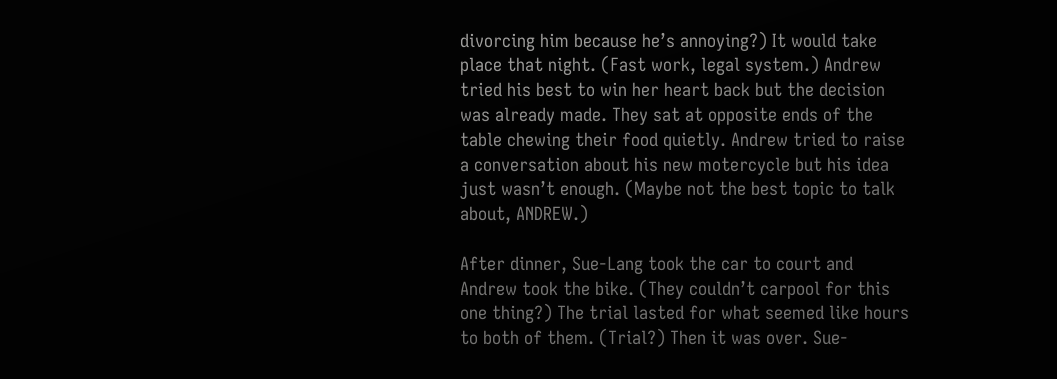divorcing him because he’s annoying?) It would take place that night. (Fast work, legal system.) Andrew tried his best to win her heart back but the decision was already made. They sat at opposite ends of the table chewing their food quietly. Andrew tried to raise a conversation about his new motercycle but his idea just wasn’t enough. (Maybe not the best topic to talk about, ANDREW.)

After dinner, Sue-Lang took the car to court and Andrew took the bike. (They couldn’t carpool for this one thing?) The trial lasted for what seemed like hours to both of them. (Trial?) Then it was over. Sue-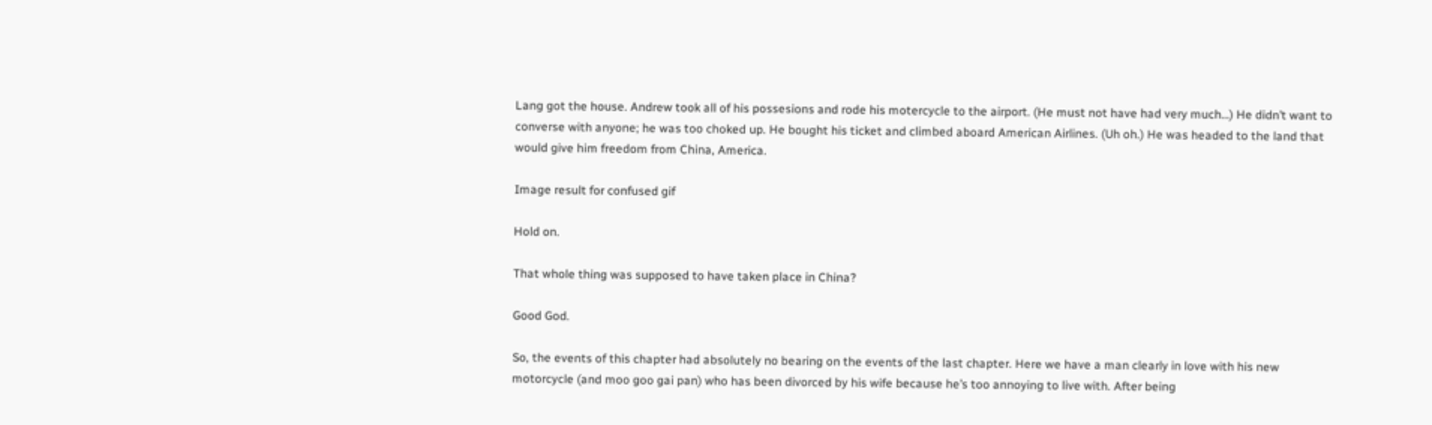Lang got the house. Andrew took all of his possesions and rode his motercycle to the airport. (He must not have had very much…) He didn’t want to converse with anyone; he was too choked up. He bought his ticket and climbed aboard American Airlines. (Uh oh.) He was headed to the land that would give him freedom from China, America.

Image result for confused gif

Hold on.

That whole thing was supposed to have taken place in China?

Good God.

So, the events of this chapter had absolutely no bearing on the events of the last chapter. Here we have a man clearly in love with his new motorcycle (and moo goo gai pan) who has been divorced by his wife because he’s too annoying to live with. After being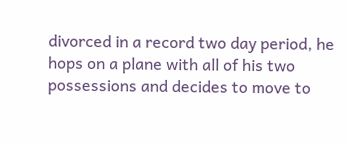divorced in a record two day period, he hops on a plane with all of his two possessions and decides to move to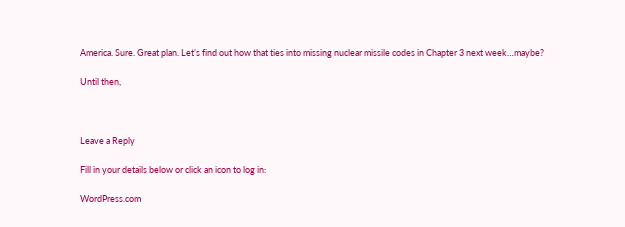America. Sure. Great plan. Let’s find out how that ties into missing nuclear missile codes in Chapter 3 next week…maybe?

Until then,



Leave a Reply

Fill in your details below or click an icon to log in:

WordPress.com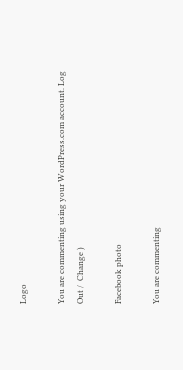Logo

You are commenting using your WordPress.com account. Log Out /  Change )

Facebook photo

You are commenting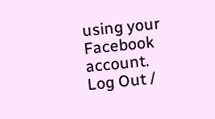using your Facebook account. Log Out /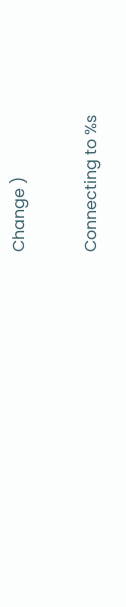Change )

Connecting to %s